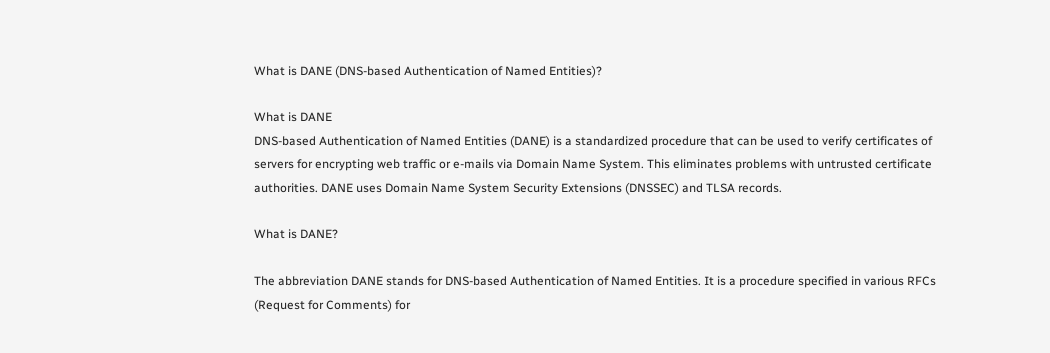What is DANE (DNS-based Authentication of Named Entities)?

What is DANE
DNS-based Authentication of Named Entities (DANE) is a standardized procedure that can be used to verify certificates of servers for encrypting web traffic or e-mails via Domain Name System. This eliminates problems with untrusted certificate authorities. DANE uses Domain Name System Security Extensions (DNSSEC) and TLSA records.

What is DANE?

The abbreviation DANE stands for DNS-based Authentication of Named Entities. It is a procedure specified in various RFCs (Request for Comments) for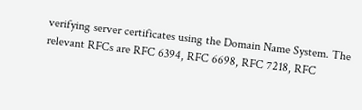verifying server certificates using the Domain Name System. The relevant RFCs are RFC 6394, RFC 6698, RFC 7218, RFC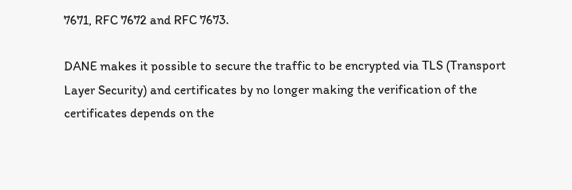7671, RFC 7672 and RFC 7673.

DANE makes it possible to secure the traffic to be encrypted via TLS (Transport Layer Security) and certificates by no longer making the verification of the certificates depends on the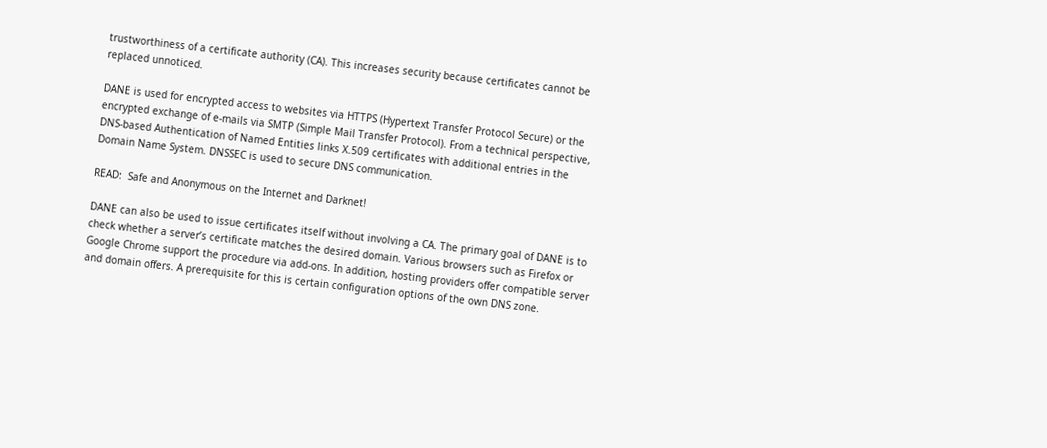trustworthiness of a certificate authority (CA). This increases security because certificates cannot be replaced unnoticed.

DANE is used for encrypted access to websites via HTTPS (Hypertext Transfer Protocol Secure) or the encrypted exchange of e-mails via SMTP (Simple Mail Transfer Protocol). From a technical perspective, DNS-based Authentication of Named Entities links X.509 certificates with additional entries in the Domain Name System. DNSSEC is used to secure DNS communication.

READ:  Safe and Anonymous on the Internet and Darknet!

DANE can also be used to issue certificates itself without involving a CA. The primary goal of DANE is to check whether a server’s certificate matches the desired domain. Various browsers such as Firefox or Google Chrome support the procedure via add-ons. In addition, hosting providers offer compatible server and domain offers. A prerequisite for this is certain configuration options of the own DNS zone.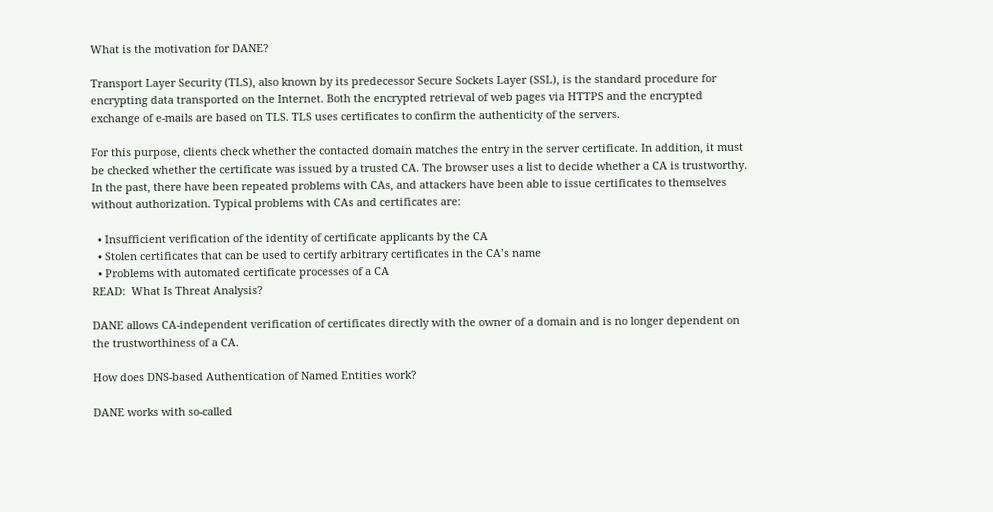What is the motivation for DANE?

Transport Layer Security (TLS), also known by its predecessor Secure Sockets Layer (SSL), is the standard procedure for encrypting data transported on the Internet. Both the encrypted retrieval of web pages via HTTPS and the encrypted exchange of e-mails are based on TLS. TLS uses certificates to confirm the authenticity of the servers.

For this purpose, clients check whether the contacted domain matches the entry in the server certificate. In addition, it must be checked whether the certificate was issued by a trusted CA. The browser uses a list to decide whether a CA is trustworthy. In the past, there have been repeated problems with CAs, and attackers have been able to issue certificates to themselves without authorization. Typical problems with CAs and certificates are:

  • Insufficient verification of the identity of certificate applicants by the CA
  • Stolen certificates that can be used to certify arbitrary certificates in the CA’s name
  • Problems with automated certificate processes of a CA
READ:  What Is Threat Analysis?

DANE allows CA-independent verification of certificates directly with the owner of a domain and is no longer dependent on the trustworthiness of a CA.

How does DNS-based Authentication of Named Entities work?

DANE works with so-called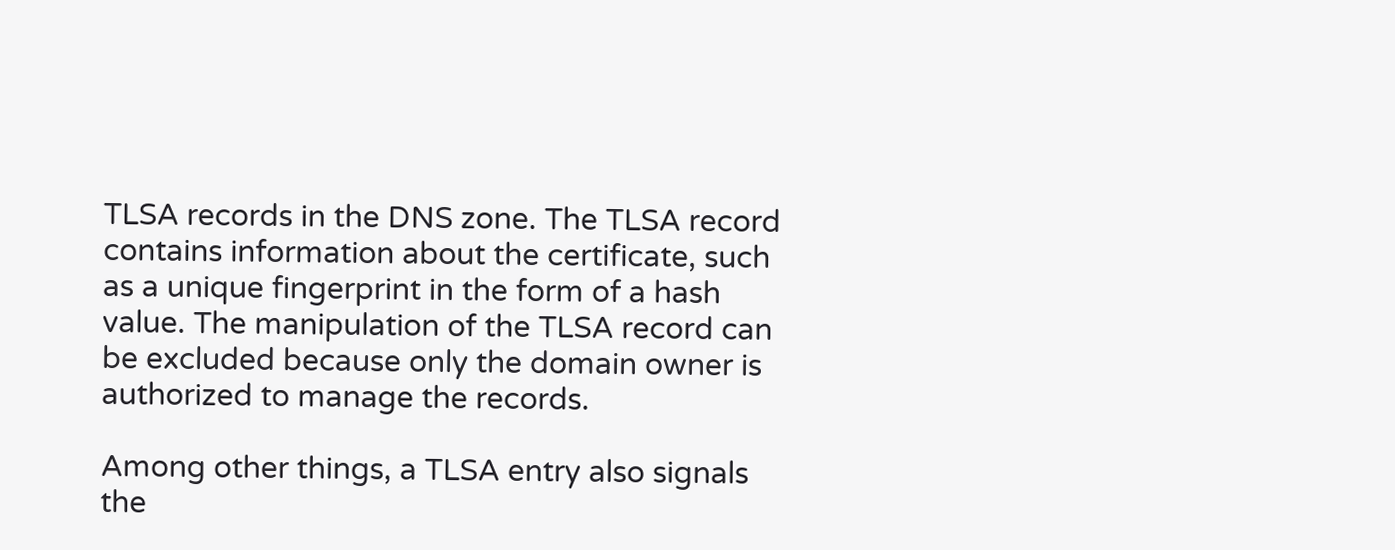TLSA records in the DNS zone. The TLSA record contains information about the certificate, such as a unique fingerprint in the form of a hash value. The manipulation of the TLSA record can be excluded because only the domain owner is authorized to manage the records.

Among other things, a TLSA entry also signals the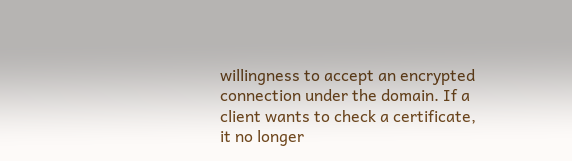willingness to accept an encrypted connection under the domain. If a client wants to check a certificate, it no longer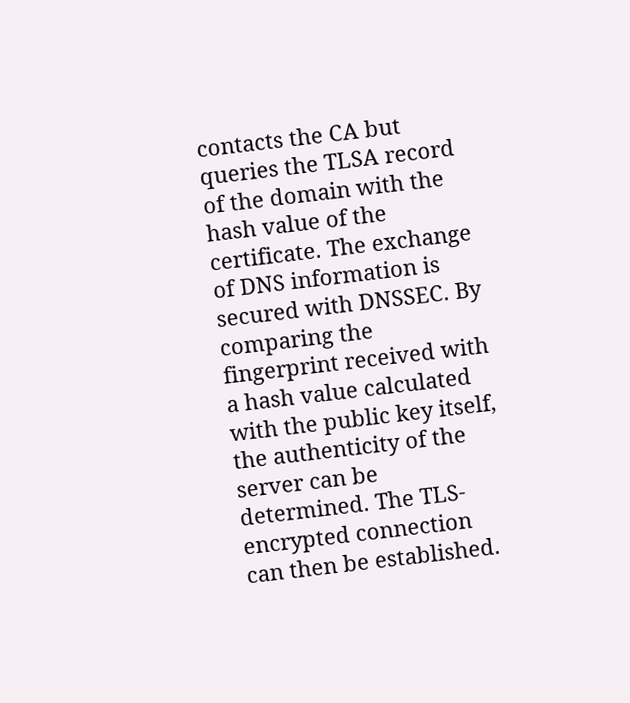contacts the CA but queries the TLSA record of the domain with the hash value of the certificate. The exchange of DNS information is secured with DNSSEC. By comparing the fingerprint received with a hash value calculated with the public key itself, the authenticity of the server can be determined. The TLS-encrypted connection can then be established.